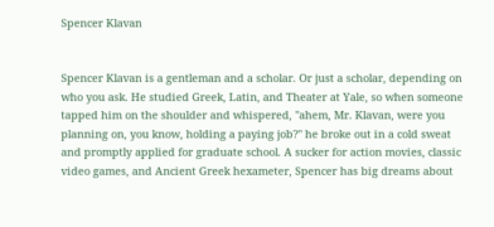Spencer Klavan


Spencer Klavan is a gentleman and a scholar. Or just a scholar, depending on who you ask. He studied Greek, Latin, and Theater at Yale, so when someone tapped him on the shoulder and whispered, "ahem, Mr. Klavan, were you planning on, you know, holding a paying job?" he broke out in a cold sweat and promptly applied for graduate school. A sucker for action movies, classic video games, and Ancient Greek hexameter, Spencer has big dreams about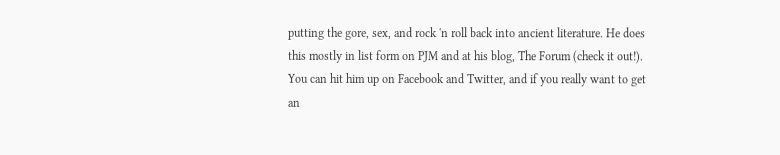putting the gore, sex, and rock 'n roll back into ancient literature. He does this mostly in list form on PJM and at his blog, The Forum (check it out!). You can hit him up on Facebook and Twitter, and if you really want to get an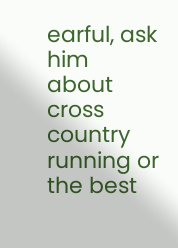earful, ask him about cross country running or the best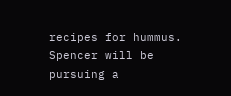recipes for hummus. Spencer will be pursuing a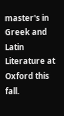master's in Greek and Latin Literature at Oxford this fall.